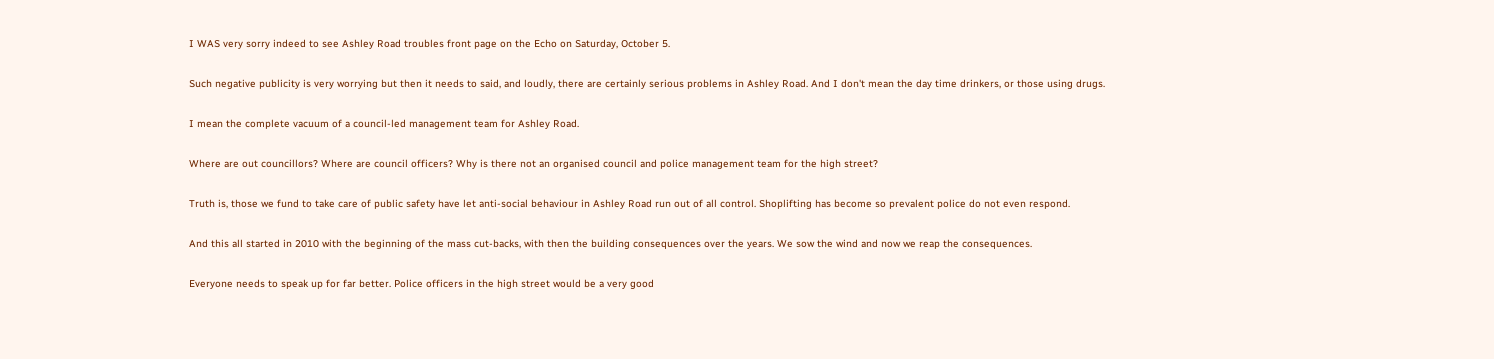I WAS very sorry indeed to see Ashley Road troubles front page on the Echo on Saturday, October 5.

Such negative publicity is very worrying but then it needs to said, and loudly, there are certainly serious problems in Ashley Road. And I don't mean the day time drinkers, or those using drugs.

I mean the complete vacuum of a council-led management team for Ashley Road.

Where are out councillors? Where are council officers? Why is there not an organised council and police management team for the high street?

Truth is, those we fund to take care of public safety have let anti-social behaviour in Ashley Road run out of all control. Shoplifting has become so prevalent police do not even respond.

And this all started in 2010 with the beginning of the mass cut-backs, with then the building consequences over the years. We sow the wind and now we reap the consequences.

Everyone needs to speak up for far better. Police officers in the high street would be a very good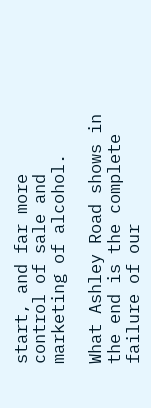start, and far more control of sale and marketing of alcohol.

What Ashley Road shows in the end is the complete failure of our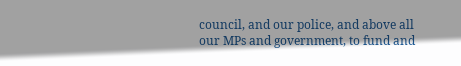council, and our police, and above all our MPs and government, to fund and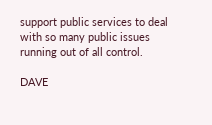support public services to deal with so many public issues running out of all control.

DAVE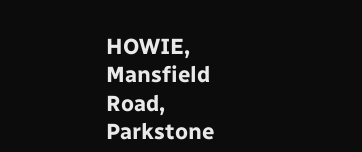HOWIE, Mansfield Road, Parkstone